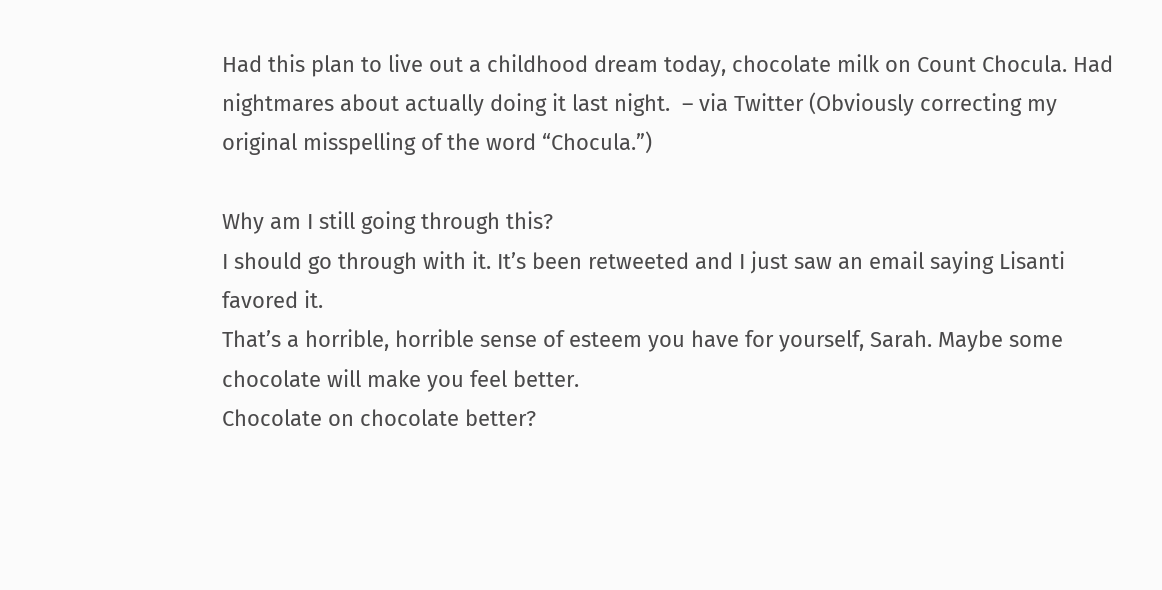Had this plan to live out a childhood dream today, chocolate milk on Count Chocula. Had nightmares about actually doing it last night.  – via Twitter (Obviously correcting my original misspelling of the word “Chocula.”)

Why am I still going through this?
I should go through with it. It’s been retweeted and I just saw an email saying Lisanti favored it.
That’s a horrible, horrible sense of esteem you have for yourself, Sarah. Maybe some chocolate will make you feel better.
Chocolate on chocolate better?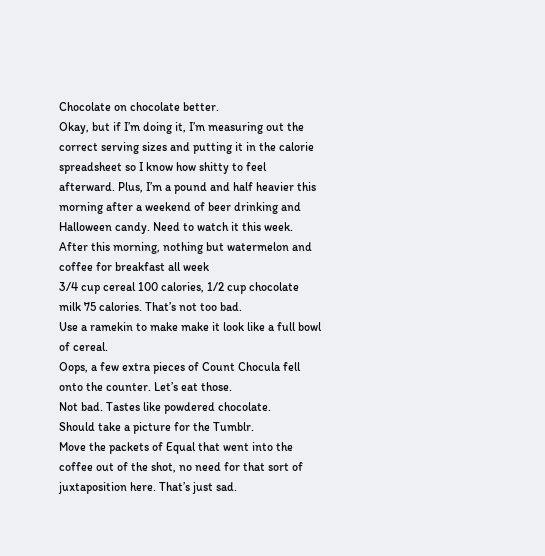Chocolate on chocolate better.
Okay, but if I’m doing it, I’m measuring out the correct serving sizes and putting it in the calorie spreadsheet so I know how shitty to feel afterward. Plus, I’m a pound and half heavier this morning after a weekend of beer drinking and Halloween candy. Need to watch it this week. After this morning, nothing but watermelon and coffee for breakfast all week
3/4 cup cereal 100 calories, 1/2 cup chocolate milk 75 calories. That’s not too bad.
Use a ramekin to make make it look like a full bowl of cereal.
Oops, a few extra pieces of Count Chocula fell onto the counter. Let’s eat those.
Not bad. Tastes like powdered chocolate.
Should take a picture for the Tumblr.
Move the packets of Equal that went into the coffee out of the shot, no need for that sort of juxtaposition here. That’s just sad.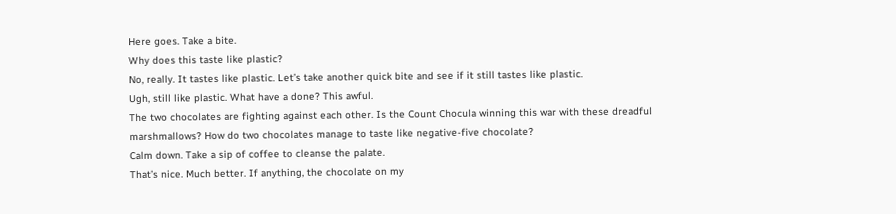Here goes. Take a bite.
Why does this taste like plastic?
No, really. It tastes like plastic. Let’s take another quick bite and see if it still tastes like plastic.
Ugh, still like plastic. What have a done? This awful.
The two chocolates are fighting against each other. Is the Count Chocula winning this war with these dreadful marshmallows? How do two chocolates manage to taste like negative-five chocolate?
Calm down. Take a sip of coffee to cleanse the palate.
That’s nice. Much better. If anything, the chocolate on my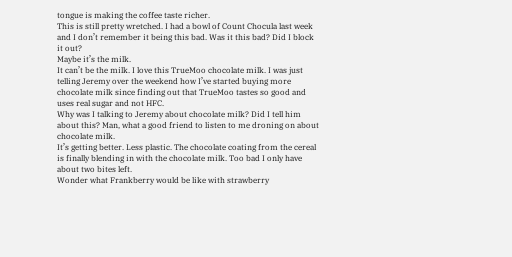tongue is making the coffee taste richer.
This is still pretty wretched. I had a bowl of Count Chocula last week and I don’t remember it being this bad. Was it this bad? Did I block it out?
Maybe it’s the milk.
It can’t be the milk. I love this TrueMoo chocolate milk. I was just telling Jeremy over the weekend how I’ve started buying more chocolate milk since finding out that TrueMoo tastes so good and uses real sugar and not HFC.
Why was I talking to Jeremy about chocolate milk? Did I tell him about this? Man, what a good friend to listen to me droning on about chocolate milk.
It’s getting better. Less plastic. The chocolate coating from the cereal is finally blending in with the chocolate milk. Too bad I only have about two bites left.
Wonder what Frankberry would be like with strawberry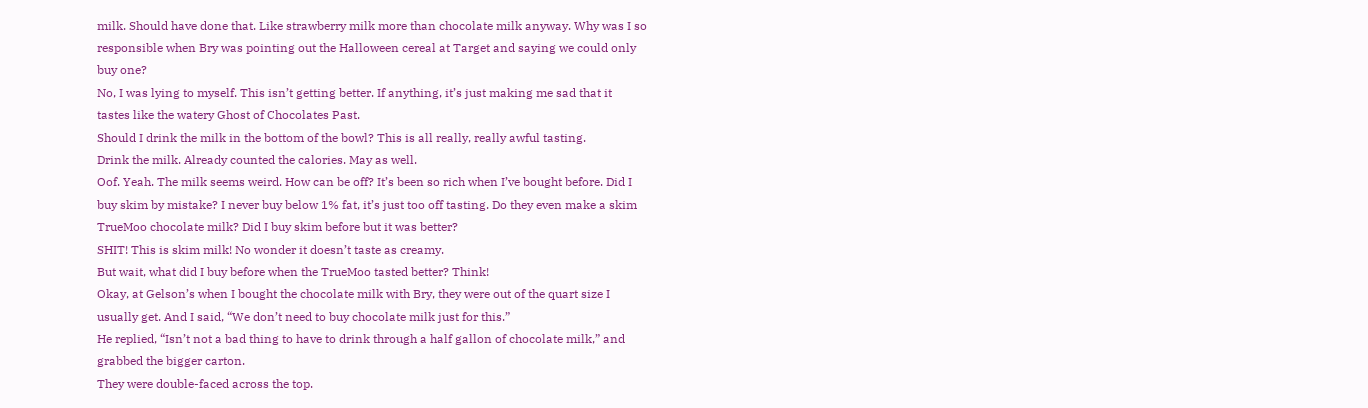milk. Should have done that. Like strawberry milk more than chocolate milk anyway. Why was I so responsible when Bry was pointing out the Halloween cereal at Target and saying we could only buy one?
No, I was lying to myself. This isn’t getting better. If anything, it’s just making me sad that it tastes like the watery Ghost of Chocolates Past.
Should I drink the milk in the bottom of the bowl? This is all really, really awful tasting.
Drink the milk. Already counted the calories. May as well.
Oof. Yeah. The milk seems weird. How can be off? It’s been so rich when I’ve bought before. Did I buy skim by mistake? I never buy below 1% fat, it’s just too off tasting. Do they even make a skim TrueMoo chocolate milk? Did I buy skim before but it was better?
SHIT! This is skim milk! No wonder it doesn’t taste as creamy.
But wait, what did I buy before when the TrueMoo tasted better? Think!
Okay, at Gelson’s when I bought the chocolate milk with Bry, they were out of the quart size I usually get. And I said, “We don’t need to buy chocolate milk just for this.”
He replied, “Isn’t not a bad thing to have to drink through a half gallon of chocolate milk,” and grabbed the bigger carton.
They were double-faced across the top.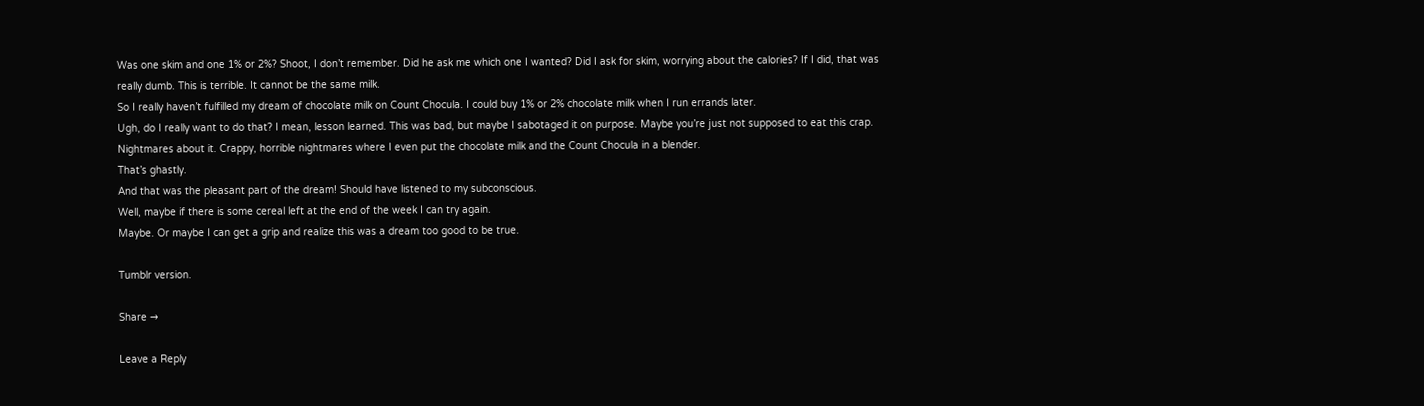Was one skim and one 1% or 2%? Shoot, I don’t remember. Did he ask me which one I wanted? Did I ask for skim, worrying about the calories? If I did, that was really dumb. This is terrible. It cannot be the same milk.
So I really haven’t fulfilled my dream of chocolate milk on Count Chocula. I could buy 1% or 2% chocolate milk when I run errands later.
Ugh, do I really want to do that? I mean, lesson learned. This was bad, but maybe I sabotaged it on purpose. Maybe you’re just not supposed to eat this crap.
Nightmares about it. Crappy, horrible nightmares where I even put the chocolate milk and the Count Chocula in a blender.
That’s ghastly.
And that was the pleasant part of the dream! Should have listened to my subconscious.
Well, maybe if there is some cereal left at the end of the week I can try again.
Maybe. Or maybe I can get a grip and realize this was a dream too good to be true.

Tumblr version.

Share →

Leave a Reply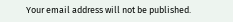Your email address will not be published.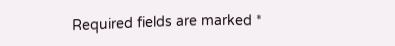Required fields are marked *